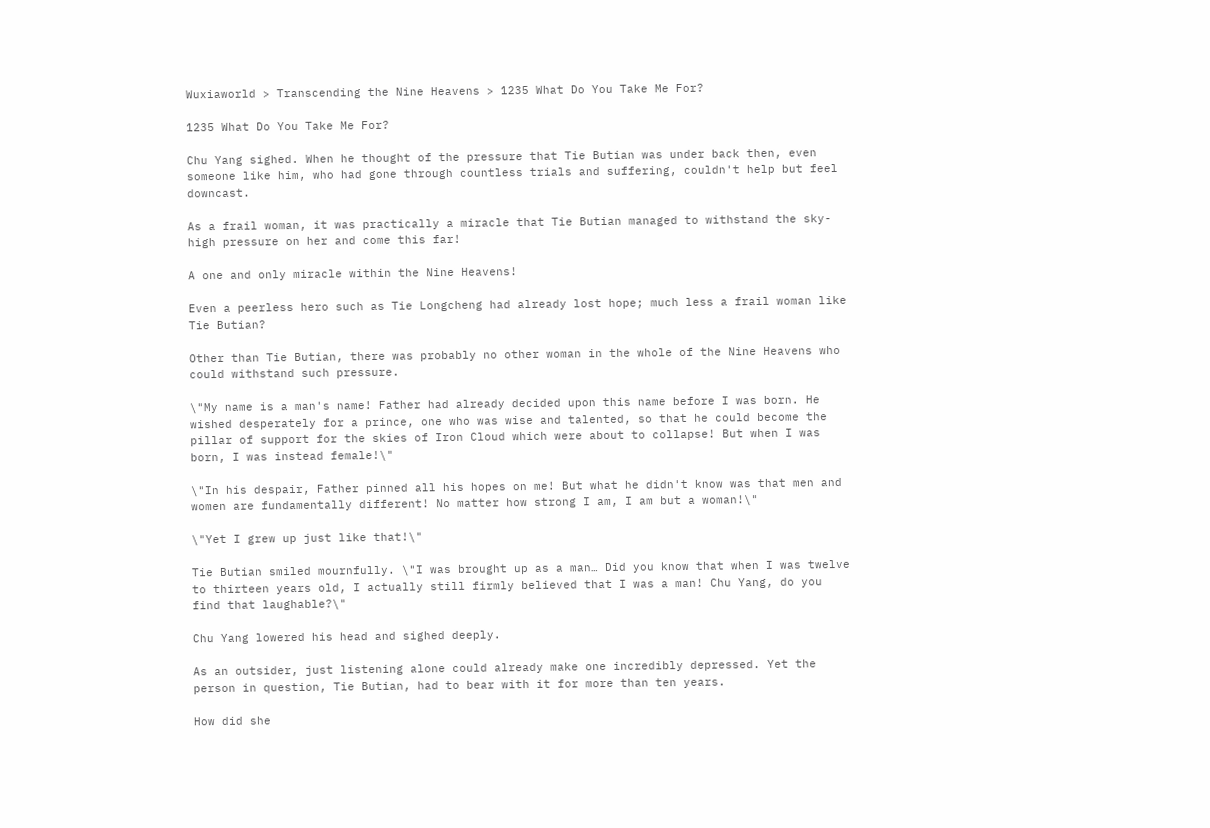Wuxiaworld > Transcending the Nine Heavens > 1235 What Do You Take Me For?

1235 What Do You Take Me For?

Chu Yang sighed. When he thought of the pressure that Tie Butian was under back then, even someone like him, who had gone through countless trials and suffering, couldn't help but feel downcast.

As a frail woman, it was practically a miracle that Tie Butian managed to withstand the sky-high pressure on her and come this far!

A one and only miracle within the Nine Heavens!

Even a peerless hero such as Tie Longcheng had already lost hope; much less a frail woman like Tie Butian?

Other than Tie Butian, there was probably no other woman in the whole of the Nine Heavens who could withstand such pressure.

\"My name is a man's name! Father had already decided upon this name before I was born. He wished desperately for a prince, one who was wise and talented, so that he could become the pillar of support for the skies of Iron Cloud which were about to collapse! But when I was born, I was instead female!\"

\"In his despair, Father pinned all his hopes on me! But what he didn't know was that men and women are fundamentally different! No matter how strong I am, I am but a woman!\"

\"Yet I grew up just like that!\"

Tie Butian smiled mournfully. \"I was brought up as a man… Did you know that when I was twelve to thirteen years old, I actually still firmly believed that I was a man! Chu Yang, do you find that laughable?\"

Chu Yang lowered his head and sighed deeply.

As an outsider, just listening alone could already make one incredibly depressed. Yet the person in question, Tie Butian, had to bear with it for more than ten years.

How did she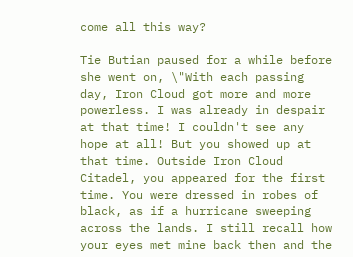come all this way?

Tie Butian paused for a while before she went on, \"With each passing day, Iron Cloud got more and more powerless. I was already in despair at that time! I couldn't see any hope at all! But you showed up at that time. Outside Iron Cloud Citadel, you appeared for the first time. You were dressed in robes of black, as if a hurricane sweeping across the lands. I still recall how your eyes met mine back then and the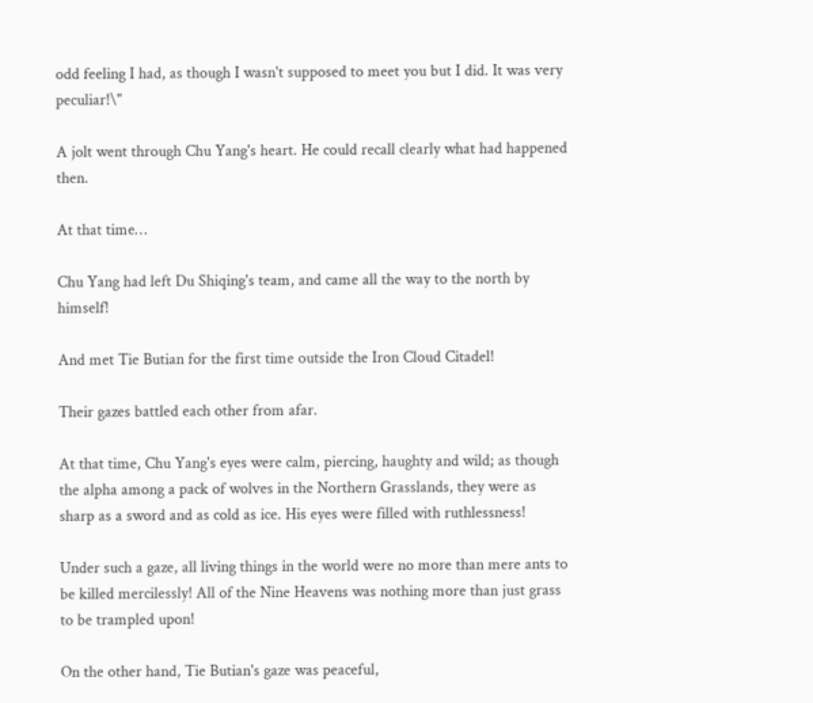odd feeling I had, as though I wasn't supposed to meet you but I did. It was very peculiar!\"

A jolt went through Chu Yang's heart. He could recall clearly what had happened then.

At that time…

Chu Yang had left Du Shiqing's team, and came all the way to the north by himself!

And met Tie Butian for the first time outside the Iron Cloud Citadel!

Their gazes battled each other from afar.

At that time, Chu Yang's eyes were calm, piercing, haughty and wild; as though the alpha among a pack of wolves in the Northern Grasslands, they were as sharp as a sword and as cold as ice. His eyes were filled with ruthlessness!

Under such a gaze, all living things in the world were no more than mere ants to be killed mercilessly! All of the Nine Heavens was nothing more than just grass to be trampled upon!

On the other hand, Tie Butian's gaze was peaceful,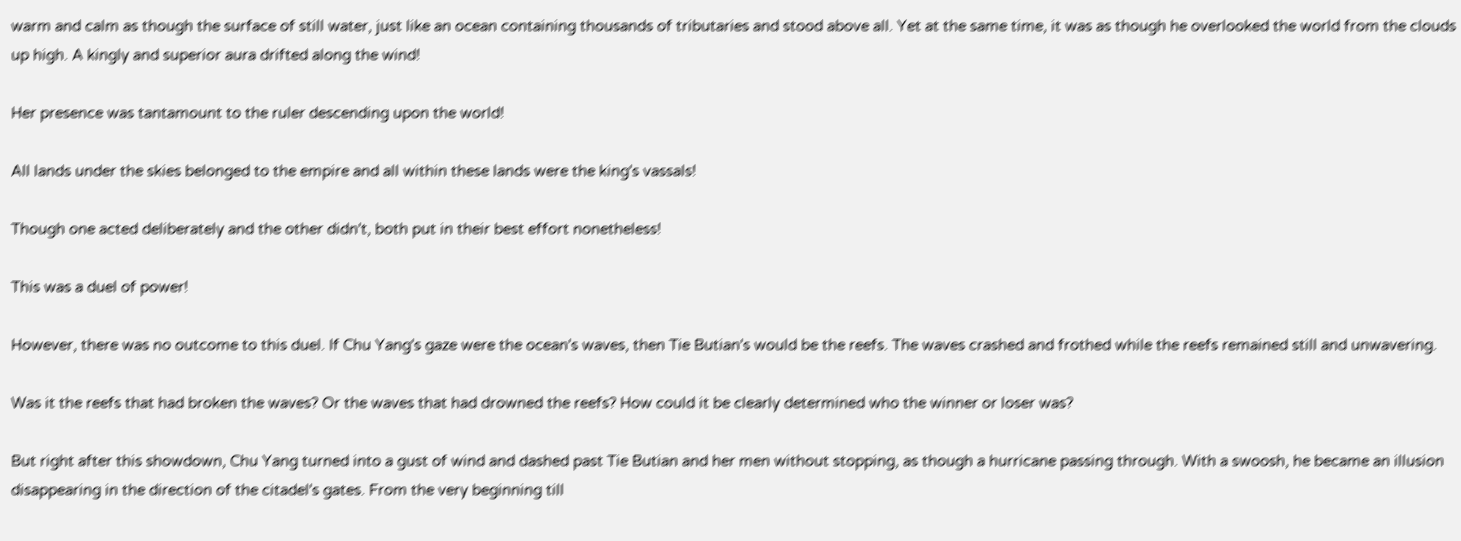warm and calm as though the surface of still water, just like an ocean containing thousands of tributaries and stood above all. Yet at the same time, it was as though he overlooked the world from the clouds up high. A kingly and superior aura drifted along the wind!

Her presence was tantamount to the ruler descending upon the world!

All lands under the skies belonged to the empire and all within these lands were the king's vassals!

Though one acted deliberately and the other didn't, both put in their best effort nonetheless!

This was a duel of power!

However, there was no outcome to this duel. If Chu Yang's gaze were the ocean's waves, then Tie Butian's would be the reefs. The waves crashed and frothed while the reefs remained still and unwavering.

Was it the reefs that had broken the waves? Or the waves that had drowned the reefs? How could it be clearly determined who the winner or loser was?

But right after this showdown, Chu Yang turned into a gust of wind and dashed past Tie Butian and her men without stopping, as though a hurricane passing through. With a swoosh, he became an illusion disappearing in the direction of the citadel's gates. From the very beginning till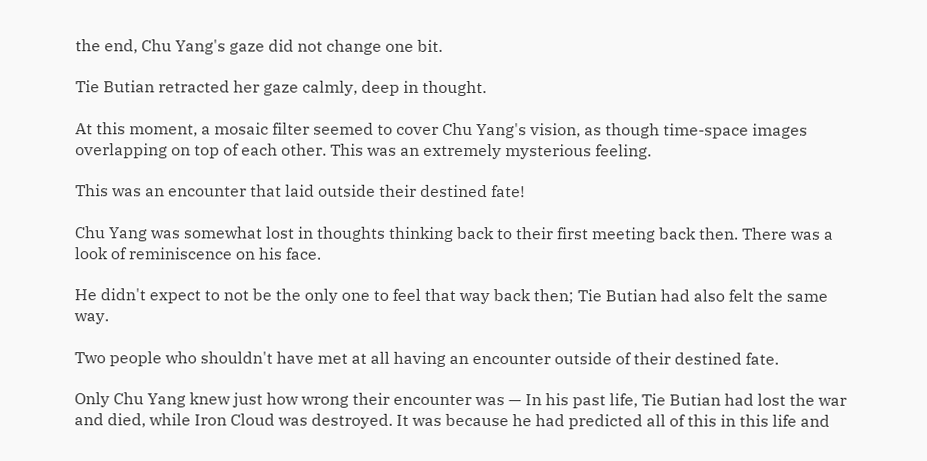the end, Chu Yang's gaze did not change one bit.

Tie Butian retracted her gaze calmly, deep in thought.

At this moment, a mosaic filter seemed to cover Chu Yang's vision, as though time-space images overlapping on top of each other. This was an extremely mysterious feeling.

This was an encounter that laid outside their destined fate!

Chu Yang was somewhat lost in thoughts thinking back to their first meeting back then. There was a look of reminiscence on his face.

He didn't expect to not be the only one to feel that way back then; Tie Butian had also felt the same way.

Two people who shouldn't have met at all having an encounter outside of their destined fate.

Only Chu Yang knew just how wrong their encounter was — In his past life, Tie Butian had lost the war and died, while Iron Cloud was destroyed. It was because he had predicted all of this in this life and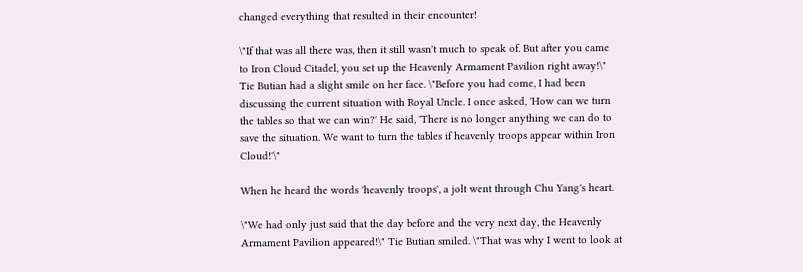changed everything that resulted in their encounter!

\"If that was all there was, then it still wasn't much to speak of. But after you came to Iron Cloud Citadel, you set up the Heavenly Armament Pavilion right away!\" Tie Butian had a slight smile on her face. \"Before you had come, I had been discussing the current situation with Royal Uncle. I once asked, 'How can we turn the tables so that we can win?' He said, 'There is no longer anything we can do to save the situation. We want to turn the tables if heavenly troops appear within Iron Cloud!'\"

When he heard the words 'heavenly troops', a jolt went through Chu Yang's heart.

\"We had only just said that the day before and the very next day, the Heavenly Armament Pavilion appeared!\" Tie Butian smiled. \"That was why I went to look at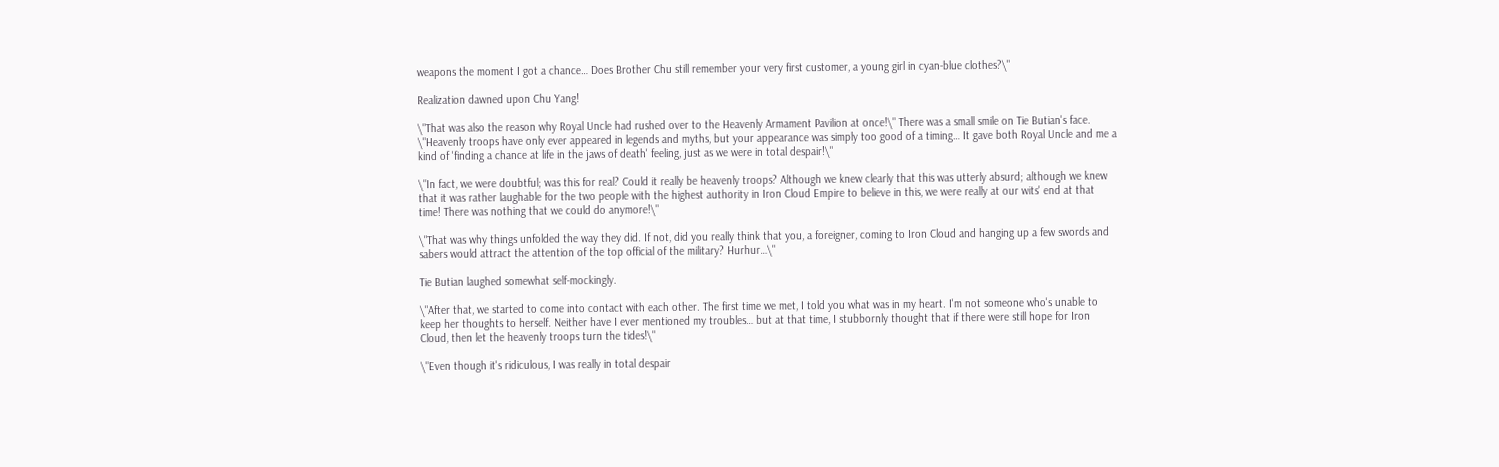weapons the moment I got a chance… Does Brother Chu still remember your very first customer, a young girl in cyan-blue clothes?\"

Realization dawned upon Chu Yang!

\"That was also the reason why Royal Uncle had rushed over to the Heavenly Armament Pavilion at once!\" There was a small smile on Tie Butian's face. \"Heavenly troops have only ever appeared in legends and myths, but your appearance was simply too good of a timing… It gave both Royal Uncle and me a kind of 'finding a chance at life in the jaws of death' feeling, just as we were in total despair!\"

\"In fact, we were doubtful; was this for real? Could it really be heavenly troops? Although we knew clearly that this was utterly absurd; although we knew that it was rather laughable for the two people with the highest authority in Iron Cloud Empire to believe in this, we were really at our wits' end at that time! There was nothing that we could do anymore!\"

\"That was why things unfolded the way they did. If not, did you really think that you, a foreigner, coming to Iron Cloud and hanging up a few swords and sabers would attract the attention of the top official of the military? Hurhur…\"

Tie Butian laughed somewhat self-mockingly.

\"After that, we started to come into contact with each other. The first time we met, I told you what was in my heart. I'm not someone who's unable to keep her thoughts to herself. Neither have I ever mentioned my troubles… but at that time, I stubbornly thought that if there were still hope for Iron Cloud, then let the heavenly troops turn the tides!\"

\"Even though it's ridiculous, I was really in total despair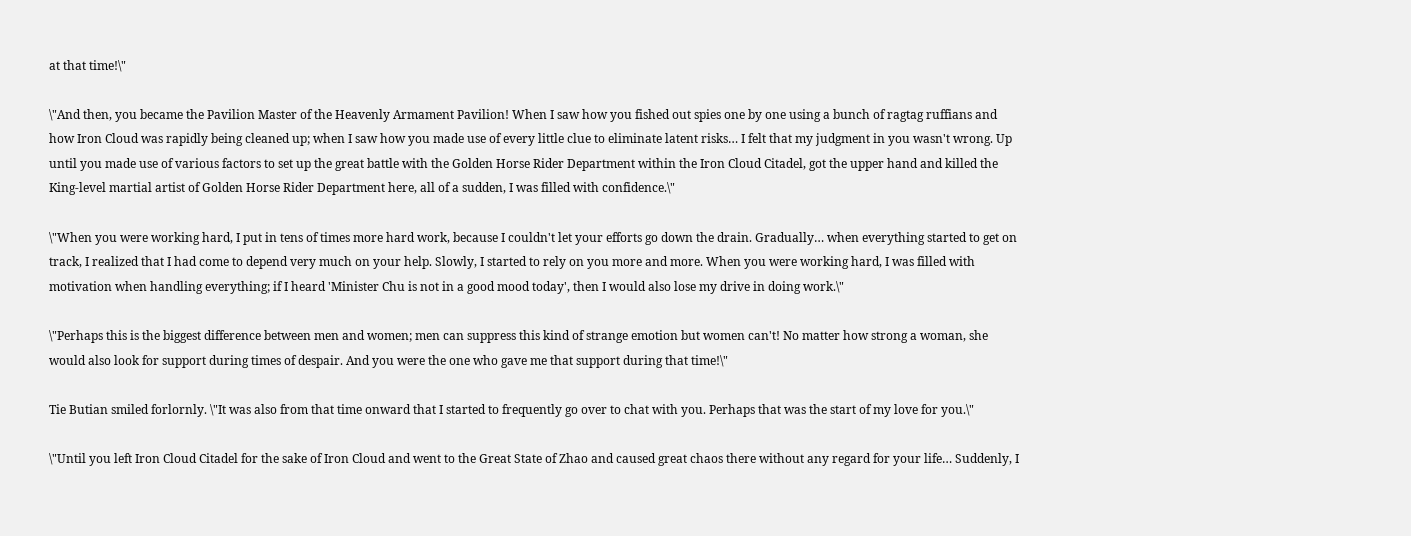at that time!\"

\"And then, you became the Pavilion Master of the Heavenly Armament Pavilion! When I saw how you fished out spies one by one using a bunch of ragtag ruffians and how Iron Cloud was rapidly being cleaned up; when I saw how you made use of every little clue to eliminate latent risks… I felt that my judgment in you wasn't wrong. Up until you made use of various factors to set up the great battle with the Golden Horse Rider Department within the Iron Cloud Citadel, got the upper hand and killed the King-level martial artist of Golden Horse Rider Department here, all of a sudden, I was filled with confidence.\"

\"When you were working hard, I put in tens of times more hard work, because I couldn't let your efforts go down the drain. Gradually… when everything started to get on track, I realized that I had come to depend very much on your help. Slowly, I started to rely on you more and more. When you were working hard, I was filled with motivation when handling everything; if I heard 'Minister Chu is not in a good mood today', then I would also lose my drive in doing work.\"

\"Perhaps this is the biggest difference between men and women; men can suppress this kind of strange emotion but women can't! No matter how strong a woman, she would also look for support during times of despair. And you were the one who gave me that support during that time!\"

Tie Butian smiled forlornly. \"It was also from that time onward that I started to frequently go over to chat with you. Perhaps that was the start of my love for you.\"

\"Until you left Iron Cloud Citadel for the sake of Iron Cloud and went to the Great State of Zhao and caused great chaos there without any regard for your life… Suddenly, I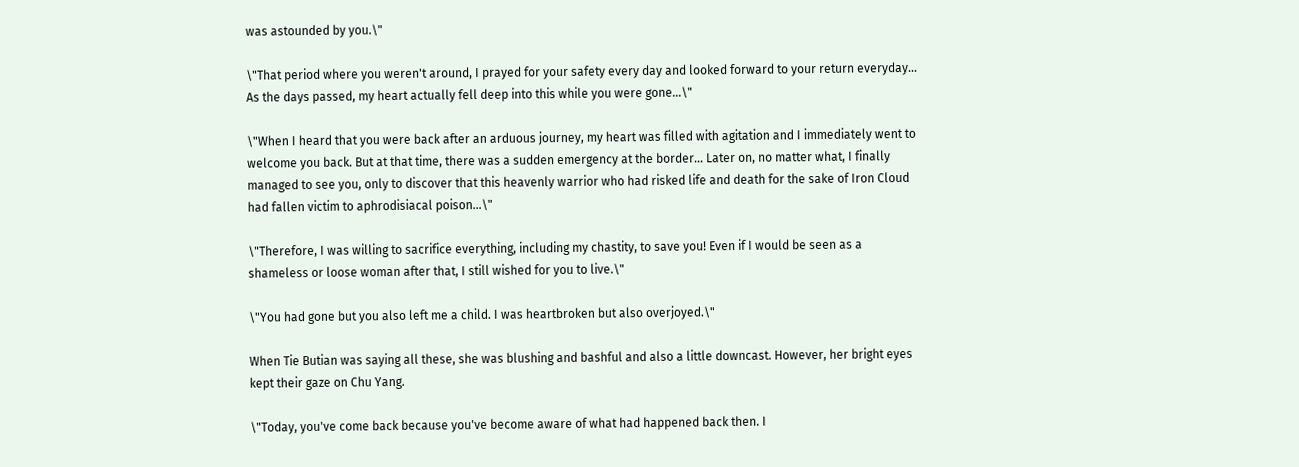was astounded by you.\"

\"That period where you weren't around, I prayed for your safety every day and looked forward to your return everyday… As the days passed, my heart actually fell deep into this while you were gone…\"

\"When I heard that you were back after an arduous journey, my heart was filled with agitation and I immediately went to welcome you back. But at that time, there was a sudden emergency at the border… Later on, no matter what, I finally managed to see you, only to discover that this heavenly warrior who had risked life and death for the sake of Iron Cloud had fallen victim to aphrodisiacal poison…\"

\"Therefore, I was willing to sacrifice everything, including my chastity, to save you! Even if I would be seen as a shameless or loose woman after that, I still wished for you to live.\"

\"You had gone but you also left me a child. I was heartbroken but also overjoyed.\"

When Tie Butian was saying all these, she was blushing and bashful and also a little downcast. However, her bright eyes kept their gaze on Chu Yang.

\"Today, you've come back because you've become aware of what had happened back then. I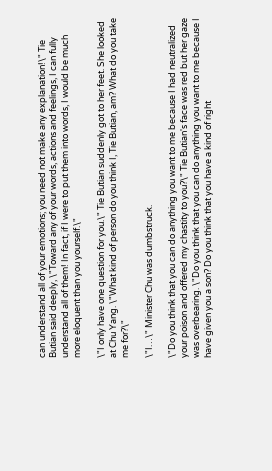can understand all of your emotions; you need not make any explanation!\" Tie Butian said deeply, \"Toward any of your words, actions and feelings, I can fully understand all of them! In fact, if I were to put them into words, I would be much more eloquent than you yourself.\"

\"I only have one question for you.\" Tie Butian suddenly got to her feet. She looked at Chu Yang. \"What kind of person do you think I, Tie Butian, am? What do you take me for?\"

\"I…\" Minister Chu was dumbstruck.

\"Do you think that you can do anything you want to me because I had neutralized your poison and offered my chastity to you?\" Tie Butian's face was red but her gaze was overbearing. \"Do you think that you can do anything you want to me because I have given you a son? Do you think that you have a kind of right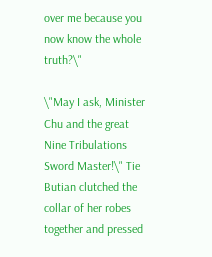over me because you now know the whole truth?\"

\"May I ask, Minister Chu and the great Nine Tribulations Sword Master!\" Tie Butian clutched the collar of her robes together and pressed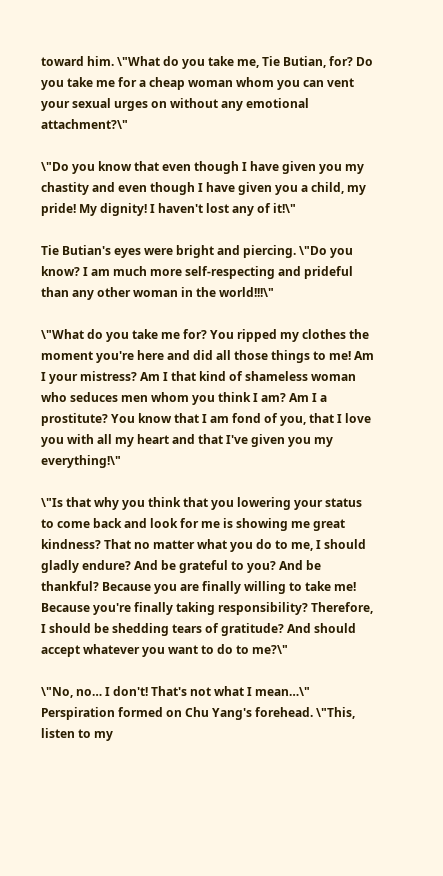toward him. \"What do you take me, Tie Butian, for? Do you take me for a cheap woman whom you can vent your sexual urges on without any emotional attachment?\"

\"Do you know that even though I have given you my chastity and even though I have given you a child, my pride! My dignity! I haven't lost any of it!\"

Tie Butian's eyes were bright and piercing. \"Do you know? I am much more self-respecting and prideful than any other woman in the world!!!\"

\"What do you take me for? You ripped my clothes the moment you're here and did all those things to me! Am I your mistress? Am I that kind of shameless woman who seduces men whom you think I am? Am I a prostitute? You know that I am fond of you, that I love you with all my heart and that I've given you my everything!\"

\"Is that why you think that you lowering your status to come back and look for me is showing me great kindness? That no matter what you do to me, I should gladly endure? And be grateful to you? And be thankful? Because you are finally willing to take me! Because you're finally taking responsibility? Therefore, I should be shedding tears of gratitude? And should accept whatever you want to do to me?\"

\"No, no… I don't! That's not what I mean…\" Perspiration formed on Chu Yang's forehead. \"This, listen to my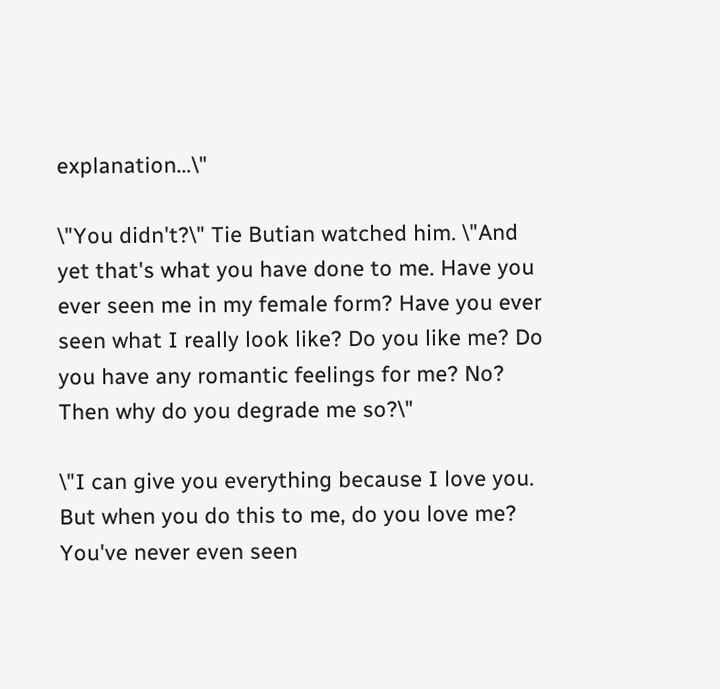explanation…\"

\"You didn't?\" Tie Butian watched him. \"And yet that's what you have done to me. Have you ever seen me in my female form? Have you ever seen what I really look like? Do you like me? Do you have any romantic feelings for me? No? Then why do you degrade me so?\"

\"I can give you everything because I love you. But when you do this to me, do you love me? You've never even seen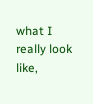what I really look like,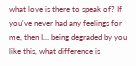what love is there to speak of? If you've never had any feelings for me, then I… being degraded by you like this, what difference is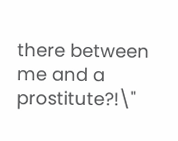there between me and a prostitute?!\"